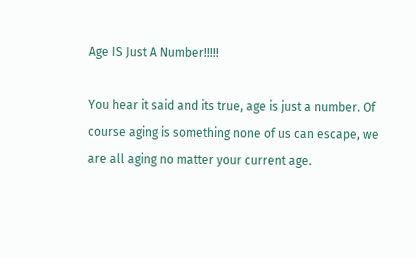Age IS Just A Number!!!!!

You hear it said and its true, age is just a number. Of course aging is something none of us can escape, we are all aging no matter your current age.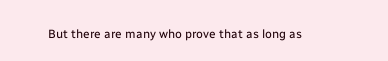But there are many who prove that as long as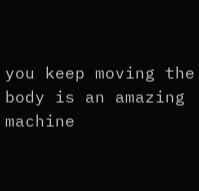you keep moving the body is an amazing machine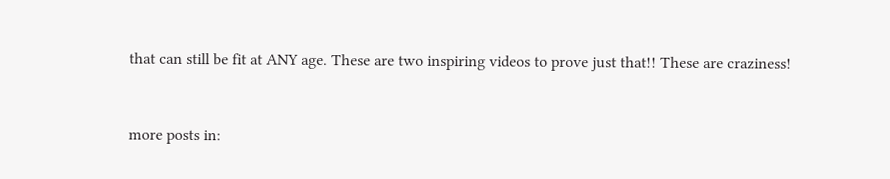that can still be fit at ANY age. These are two inspiring videos to prove just that!! These are craziness!


more posts in: